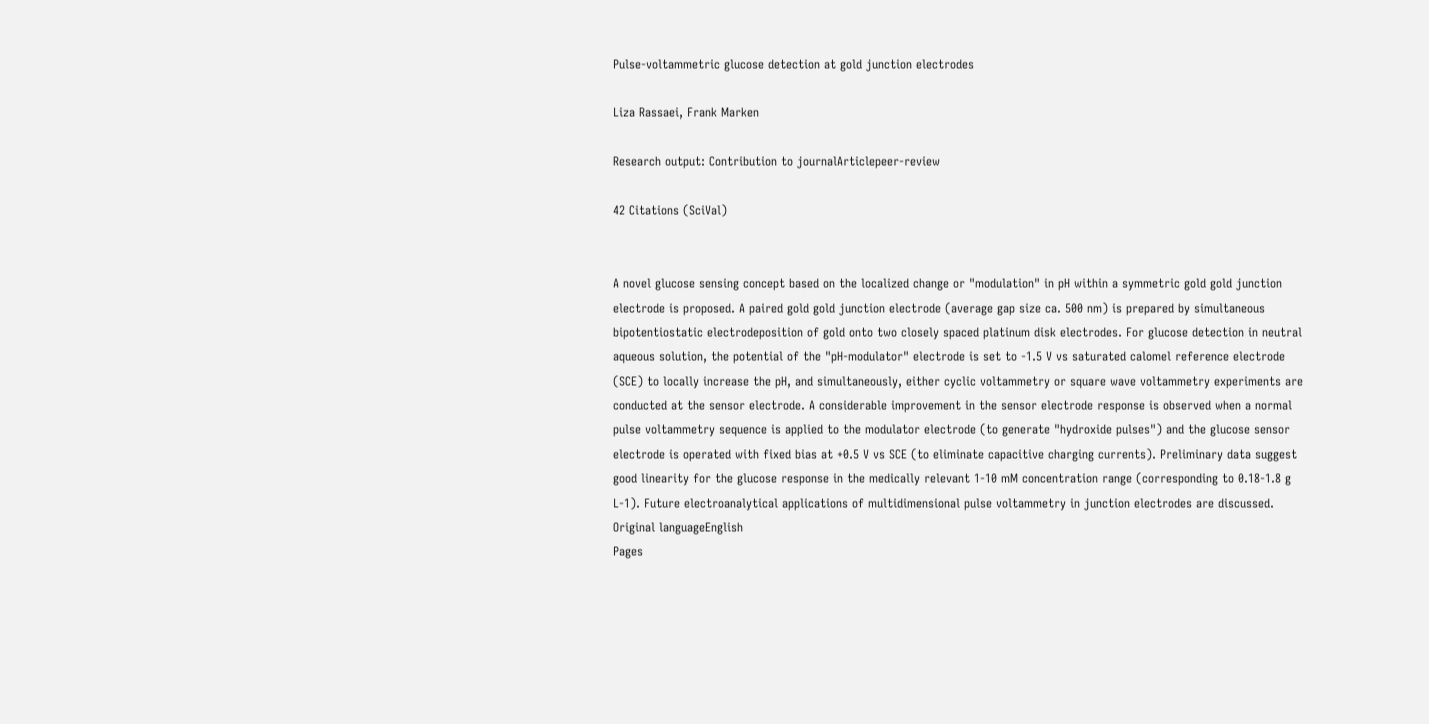Pulse-voltammetric glucose detection at gold junction electrodes

Liza Rassaei, Frank Marken

Research output: Contribution to journalArticlepeer-review

42 Citations (SciVal)


A novel glucose sensing concept based on the localized change or "modulation" in pH within a symmetric gold gold junction electrode is proposed. A paired gold gold junction electrode (average gap size ca. 500 nm) is prepared by simultaneous bipotentiostatic electrodeposition of gold onto two closely spaced platinum disk electrodes. For glucose detection in neutral aqueous solution, the potential of the "pH-modulator" electrode is set to -1.5 V vs saturated calomel reference electrode (SCE) to locally increase the pH, and simultaneously, either cyclic voltammetry or square wave voltammetry experiments are conducted at the sensor electrode. A considerable improvement in the sensor electrode response is observed when a normal pulse voltammetry sequence is applied to the modulator electrode (to generate "hydroxide pulses") and the glucose sensor electrode is operated with fixed bias at +0.5 V vs SCE (to eliminate capacitive charging currents). Preliminary data suggest good linearity for the glucose response in the medically relevant 1-10 mM concentration range (corresponding to 0.18-1.8 g L-1). Future electroanalytical applications of multidimensional pulse voltammetry in junction electrodes are discussed.
Original languageEnglish
Pages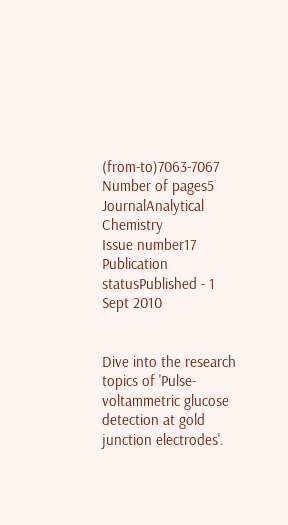(from-to)7063-7067
Number of pages5
JournalAnalytical Chemistry
Issue number17
Publication statusPublished - 1 Sept 2010


Dive into the research topics of 'Pulse-voltammetric glucose detection at gold junction electrodes'.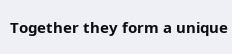Together they form a unique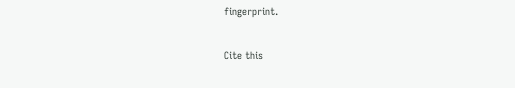fingerprint.

Cite this